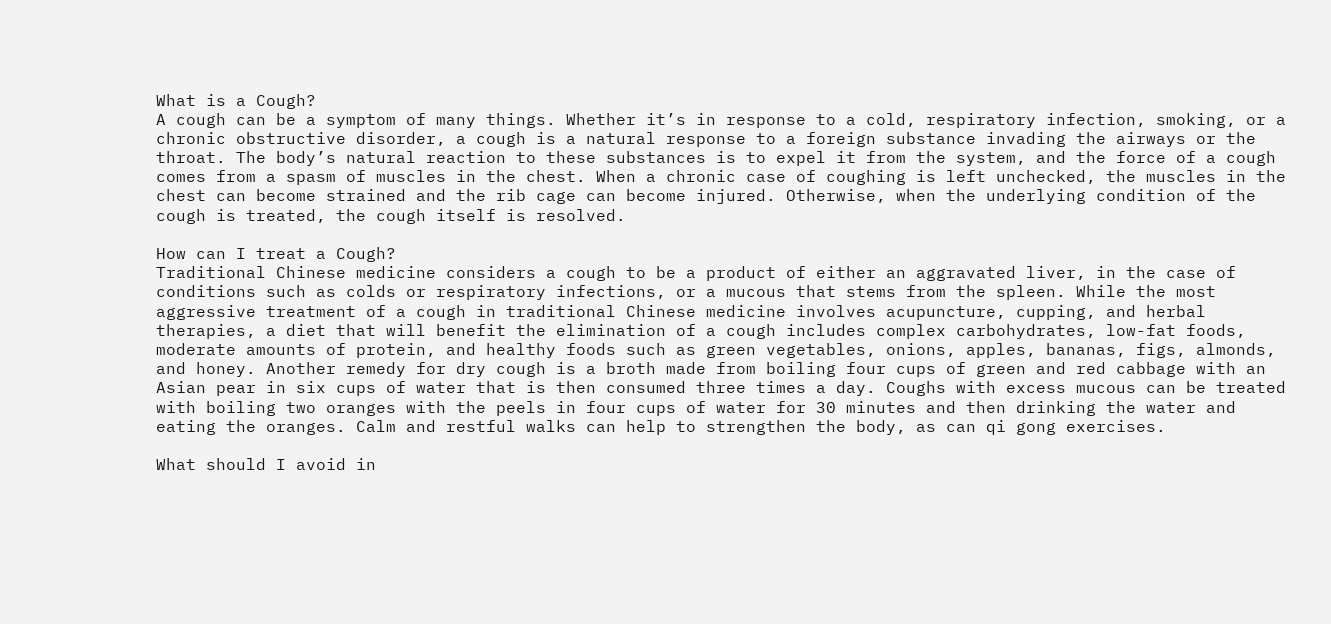What is a Cough?
A cough can be a symptom of many things. Whether it’s in response to a cold, respiratory infection, smoking, or a chronic obstructive disorder, a cough is a natural response to a foreign substance invading the airways or the throat. The body’s natural reaction to these substances is to expel it from the system, and the force of a cough comes from a spasm of muscles in the chest. When a chronic case of coughing is left unchecked, the muscles in the chest can become strained and the rib cage can become injured. Otherwise, when the underlying condition of the cough is treated, the cough itself is resolved.

How can I treat a Cough?
Traditional Chinese medicine considers a cough to be a product of either an aggravated liver, in the case of conditions such as colds or respiratory infections, or a mucous that stems from the spleen. While the most aggressive treatment of a cough in traditional Chinese medicine involves acupuncture, cupping, and herbal therapies, a diet that will benefit the elimination of a cough includes complex carbohydrates, low-fat foods, moderate amounts of protein, and healthy foods such as green vegetables, onions, apples, bananas, figs, almonds, and honey. Another remedy for dry cough is a broth made from boiling four cups of green and red cabbage with an Asian pear in six cups of water that is then consumed three times a day. Coughs with excess mucous can be treated with boiling two oranges with the peels in four cups of water for 30 minutes and then drinking the water and eating the oranges. Calm and restful walks can help to strengthen the body, as can qi gong exercises.

What should I avoid in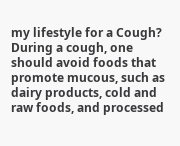my lifestyle for a Cough?
During a cough, one should avoid foods that promote mucous, such as dairy products, cold and raw foods, and processed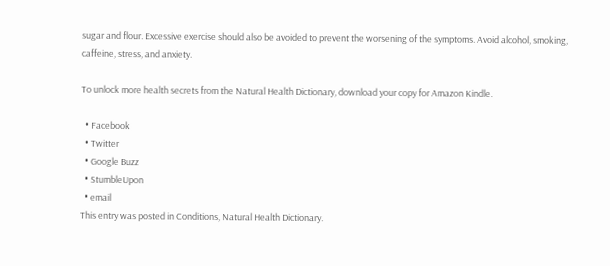sugar and flour. Excessive exercise should also be avoided to prevent the worsening of the symptoms. Avoid alcohol, smoking, caffeine, stress, and anxiety.

To unlock more health secrets from the Natural Health Dictionary, download your copy for Amazon Kindle.

  • Facebook
  • Twitter
  • Google Buzz
  • StumbleUpon
  • email
This entry was posted in Conditions, Natural Health Dictionary.